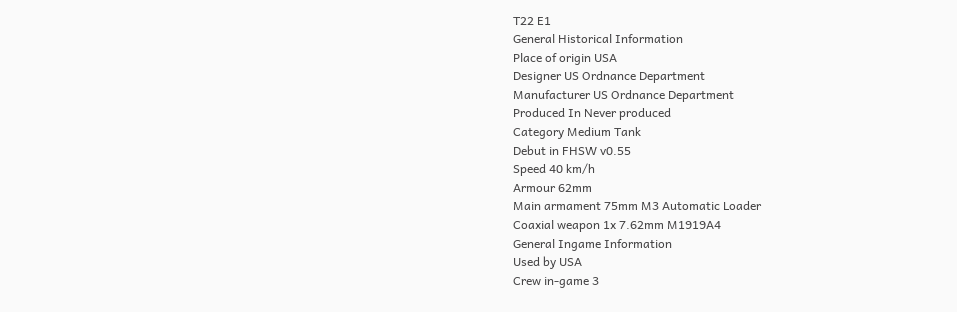T22 E1
General Historical Information
Place of origin USA
Designer US Ordnance Department
Manufacturer US Ordnance Department
Produced In Never produced
Category Medium Tank
Debut in FHSW v0.55
Speed 40 km/h
Armour 62mm
Main armament 75mm M3 Automatic Loader
Coaxial weapon 1x 7.62mm M1919A4
General Ingame Information
Used by USA
Crew in‑game 3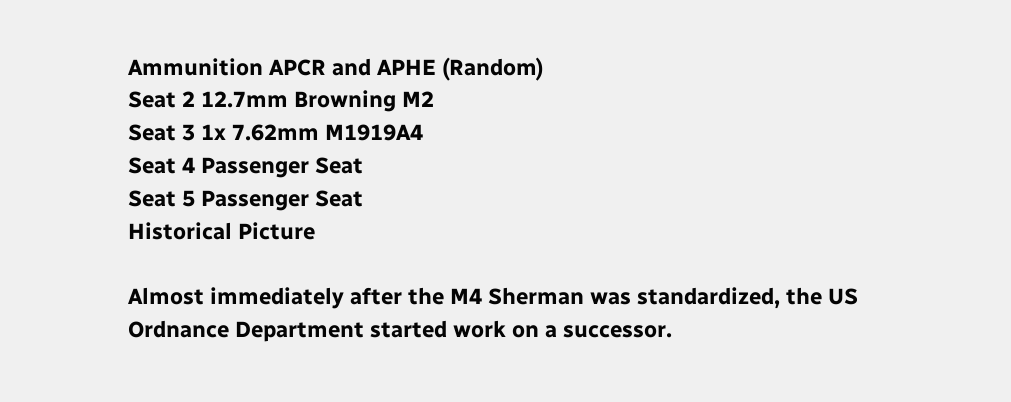Ammunition APCR and APHE (Random)
Seat 2 12.7mm Browning M2
Seat 3 1x 7.62mm M1919A4
Seat 4 Passenger Seat
Seat 5 Passenger Seat
Historical Picture

Almost immediately after the M4 Sherman was standardized, the US Ordnance Department started work on a successor.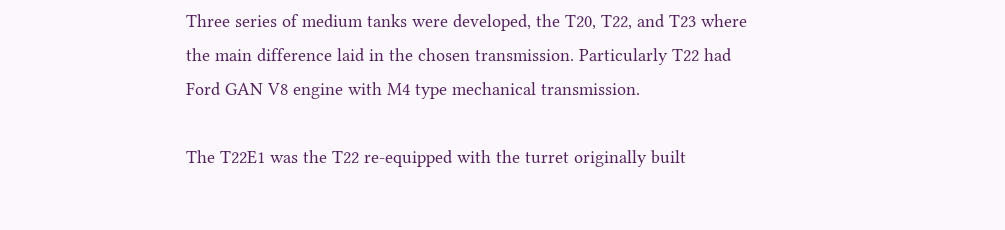Three series of medium tanks were developed, the T20, T22, and T23 where the main difference laid in the chosen transmission. Particularly T22 had Ford GAN V8 engine with M4 type mechanical transmission.

The T22E1 was the T22 re-equipped with the turret originally built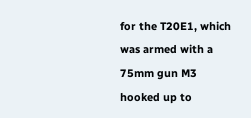for the T20E1, which was armed with a 75mm gun M3 hooked up to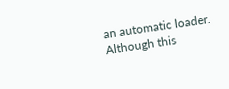an automatic loader. Although this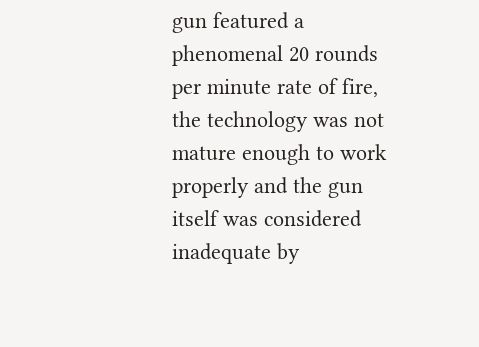gun featured a phenomenal 20 rounds per minute rate of fire, the technology was not mature enough to work properly and the gun itself was considered inadequate by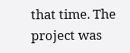that time. The project was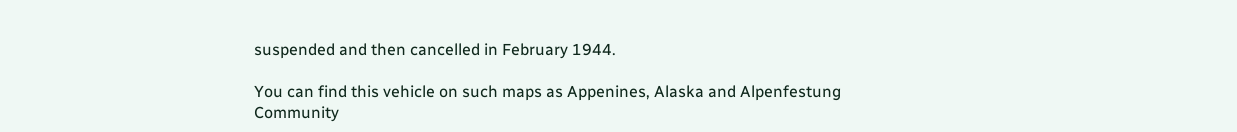suspended and then cancelled in February 1944.

You can find this vehicle on such maps as Appenines, Alaska and Alpenfestung
Community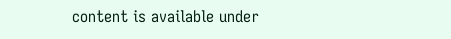content is available under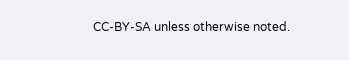CC-BY-SA unless otherwise noted.